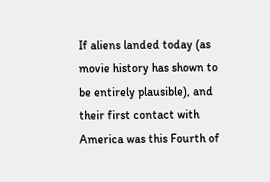If aliens landed today (as movie history has shown to be entirely plausible), and their first contact with America was this Fourth of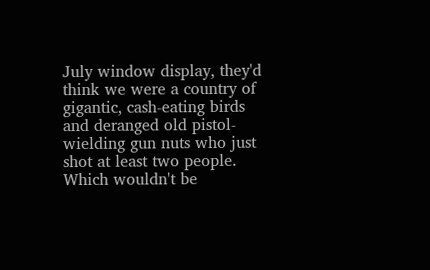July window display, they'd think we were a country of gigantic, cash-eating birds and deranged old pistol-wielding gun nuts who just shot at least two people. Which wouldn't be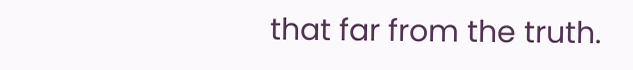that far from the truth.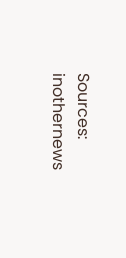Sources: inothernews